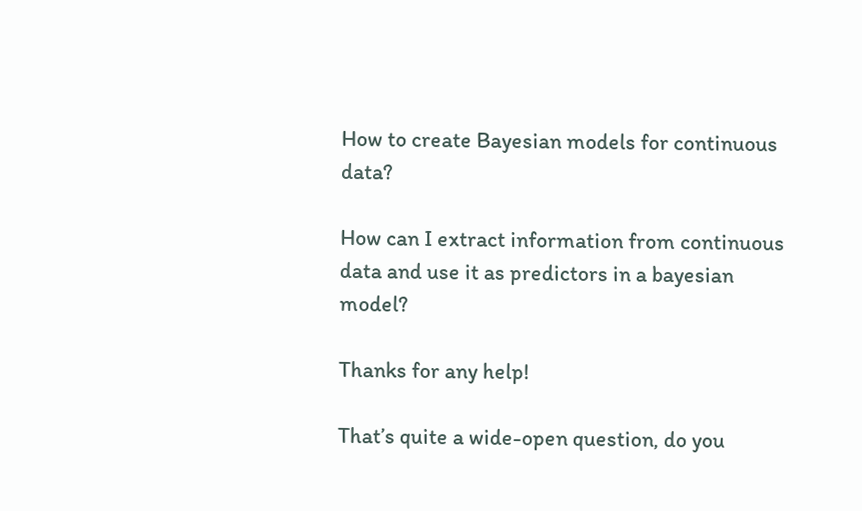How to create Bayesian models for continuous data?

How can I extract information from continuous data and use it as predictors in a bayesian model?

Thanks for any help!

That’s quite a wide-open question, do you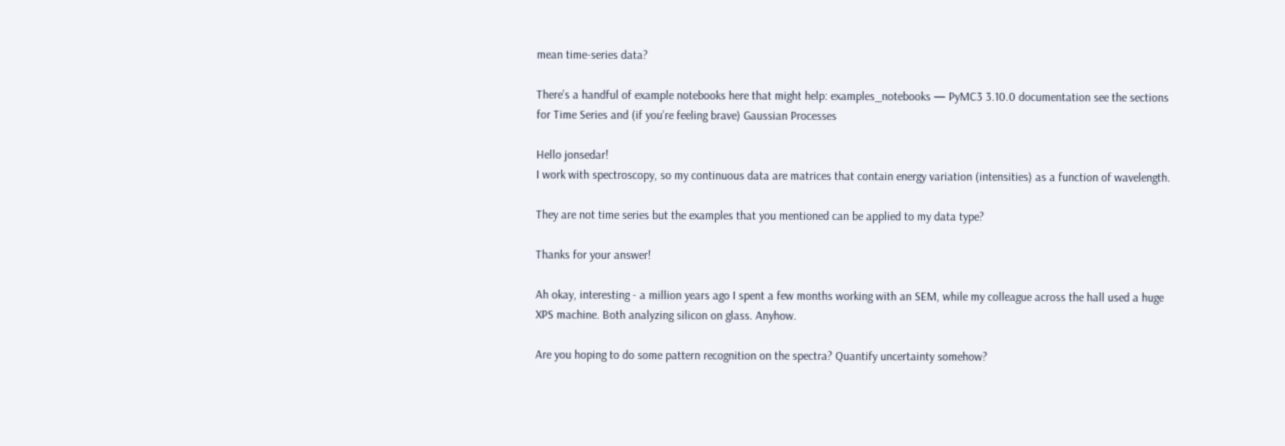mean time-series data?

There’s a handful of example notebooks here that might help: examples_notebooks — PyMC3 3.10.0 documentation see the sections for Time Series and (if you’re feeling brave) Gaussian Processes

Hello jonsedar!
I work with spectroscopy, so my continuous data are matrices that contain energy variation (intensities) as a function of wavelength.

They are not time series but the examples that you mentioned can be applied to my data type?

Thanks for your answer!

Ah okay, interesting - a million years ago I spent a few months working with an SEM, while my colleague across the hall used a huge XPS machine. Both analyzing silicon on glass. Anyhow.

Are you hoping to do some pattern recognition on the spectra? Quantify uncertainty somehow?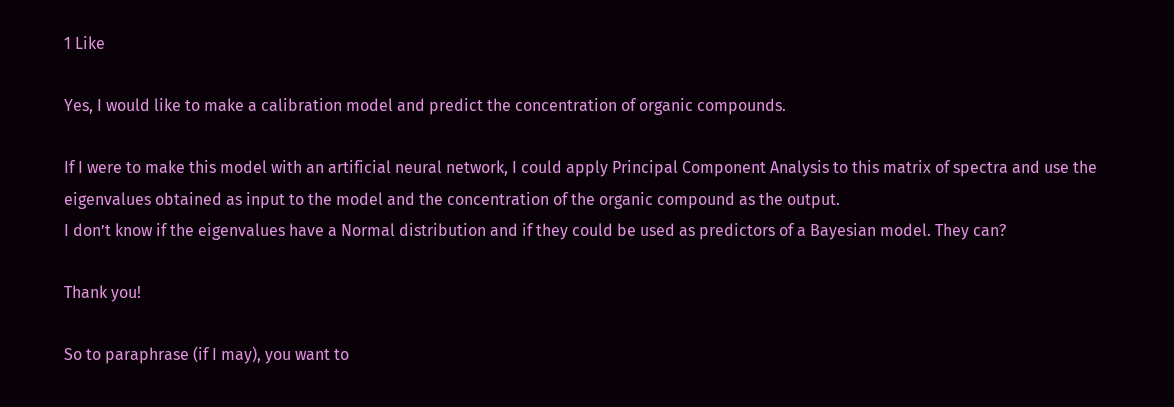1 Like

Yes, I would like to make a calibration model and predict the concentration of organic compounds.

If I were to make this model with an artificial neural network, I could apply Principal Component Analysis to this matrix of spectra and use the eigenvalues obtained as input to the model and the concentration of the organic compound as the output.
I don’t know if the eigenvalues have a Normal distribution and if they could be used as predictors of a Bayesian model. They can?

Thank you!

So to paraphrase (if I may), you want to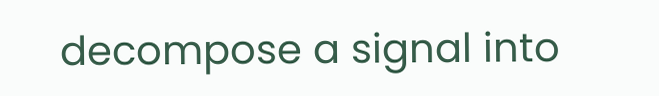decompose a signal into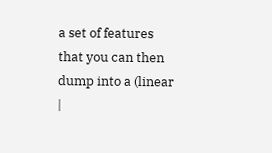a set of features that you can then dump into a (linear |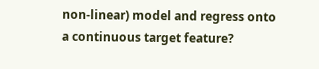non-linear) model and regress onto a continuous target feature?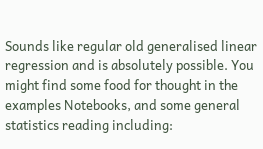Sounds like regular old generalised linear regression and is absolutely possible. You might find some food for thought in the examples Notebooks, and some general statistics reading including: